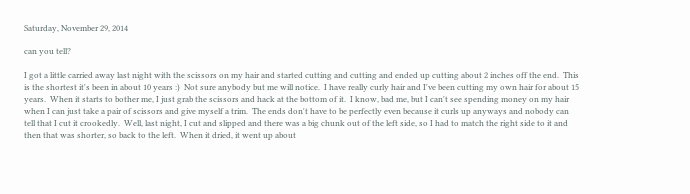Saturday, November 29, 2014

can you tell?

I got a little carried away last night with the scissors on my hair and started cutting and cutting and ended up cutting about 2 inches off the end.  This is the shortest it's been in about 10 years :)  Not sure anybody but me will notice.  I have really curly hair and I've been cutting my own hair for about 15 years.  When it starts to bother me, I just grab the scissors and hack at the bottom of it.  I know, bad me, but I can't see spending money on my hair when I can just take a pair of scissors and give myself a trim.  The ends don't have to be perfectly even because it curls up anyways and nobody can tell that I cut it crookedly.  Well, last night, I cut and slipped and there was a big chunk out of the left side, so I had to match the right side to it and then that was shorter, so back to the left.  When it dried, it went up about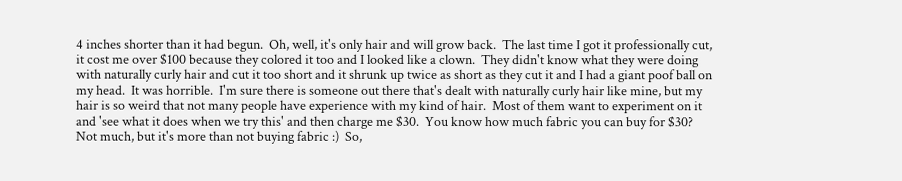4 inches shorter than it had begun.  Oh, well, it's only hair and will grow back.  The last time I got it professionally cut, it cost me over $100 because they colored it too and I looked like a clown.  They didn't know what they were doing with naturally curly hair and cut it too short and it shrunk up twice as short as they cut it and I had a giant poof ball on my head.  It was horrible.  I'm sure there is someone out there that's dealt with naturally curly hair like mine, but my hair is so weird that not many people have experience with my kind of hair.  Most of them want to experiment on it and 'see what it does when we try this' and then charge me $30.  You know how much fabric you can buy for $30?  Not much, but it's more than not buying fabric :)  So,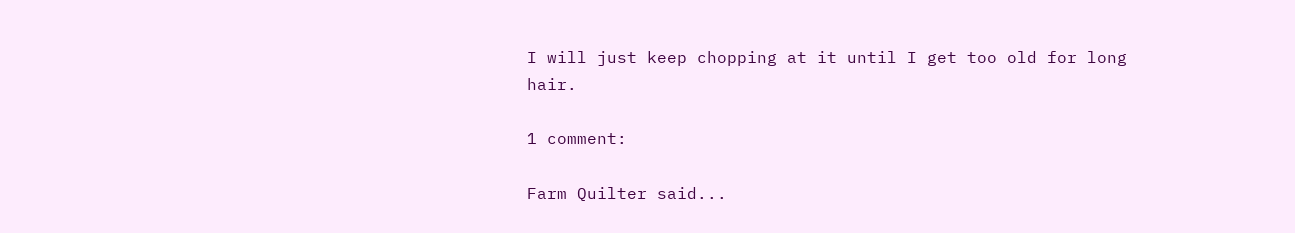I will just keep chopping at it until I get too old for long hair.

1 comment:

Farm Quilter said...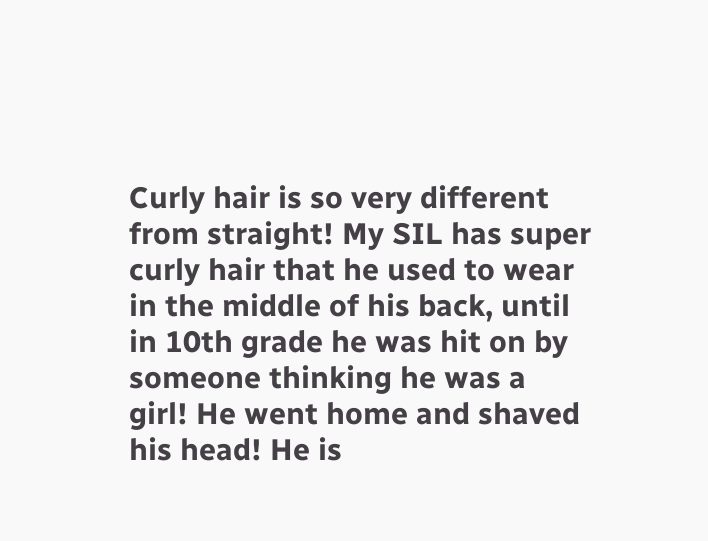Curly hair is so very different from straight! My SIL has super curly hair that he used to wear in the middle of his back, until in 10th grade he was hit on by someone thinking he was a girl! He went home and shaved his head! He is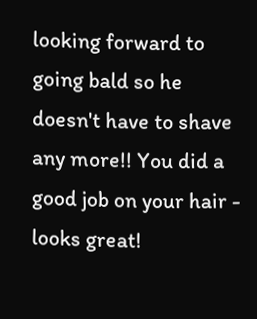looking forward to going bald so he doesn't have to shave any more!! You did a good job on your hair - looks great!